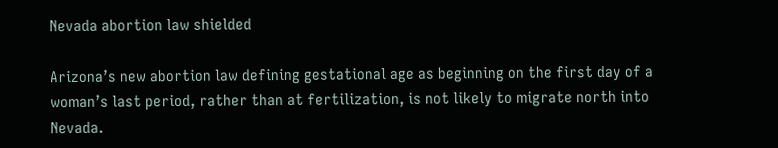Nevada abortion law shielded

Arizona’s new abortion law defining gestational age as beginning on the first day of a woman’s last period, rather than at fertilization, is not likely to migrate north into Nevada.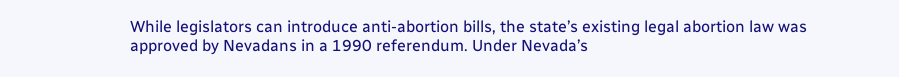While legislators can introduce anti-abortion bills, the state’s existing legal abortion law was approved by Nevadans in a 1990 referendum. Under Nevada’s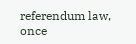referendum law, once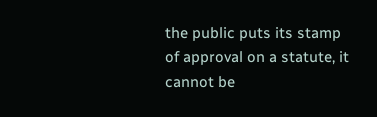the public puts its stamp of approval on a statute, it cannot be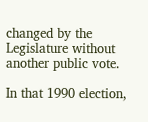changed by the Legislature without another public vote.

In that 1990 election,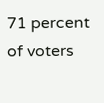71 percent of voters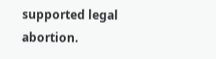supported legal abortion.